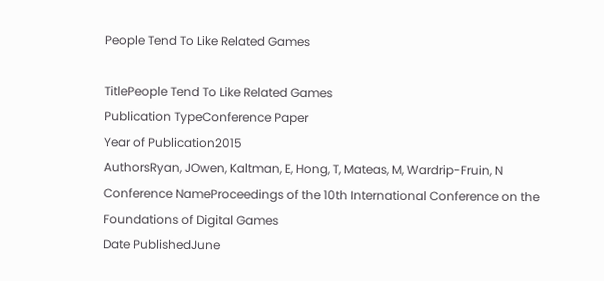People Tend To Like Related Games

TitlePeople Tend To Like Related Games
Publication TypeConference Paper
Year of Publication2015
AuthorsRyan, JOwen, Kaltman, E, Hong, T, Mateas, M, Wardrip-Fruin, N
Conference NameProceedings of the 10th International Conference on the Foundations of Digital Games
Date PublishedJune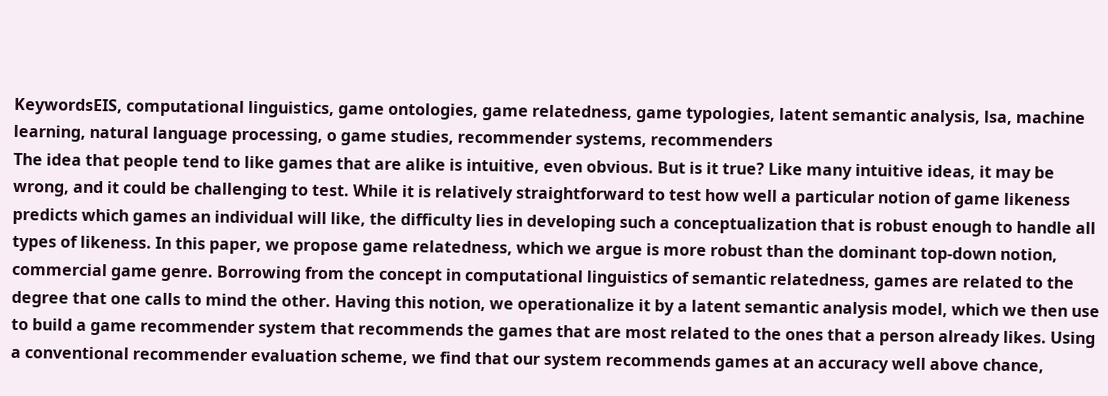KeywordsEIS, computational linguistics, game ontologies, game relatedness, game typologies, latent semantic analysis, lsa, machine learning, natural language processing, o game studies, recommender systems, recommenders
The idea that people tend to like games that are alike is intuitive, even obvious. But is it true? Like many intuitive ideas, it may be wrong, and it could be challenging to test. While it is relatively straightforward to test how well a particular notion of game likeness predicts which games an individual will like, the difficulty lies in developing such a conceptualization that is robust enough to handle all types of likeness. In this paper, we propose game relatedness, which we argue is more robust than the dominant top-down notion, commercial game genre. Borrowing from the concept in computational linguistics of semantic relatedness, games are related to the degree that one calls to mind the other. Having this notion, we operationalize it by a latent semantic analysis model, which we then use to build a game recommender system that recommends the games that are most related to the ones that a person already likes. Using a conventional recommender evaluation scheme, we find that our system recommends games at an accuracy well above chance,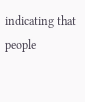indicating that people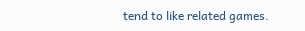tend to like related games.